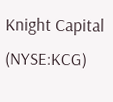Knight Capital (NYSE:KCG)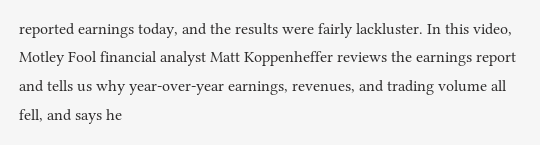reported earnings today, and the results were fairly lackluster. In this video, Motley Fool financial analyst Matt Koppenheffer reviews the earnings report and tells us why year-over-year earnings, revenues, and trading volume all fell, and says he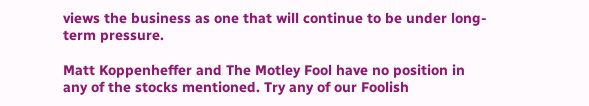views the business as one that will continue to be under long-term pressure.

Matt Koppenheffer and The Motley Fool have no position in any of the stocks mentioned. Try any of our Foolish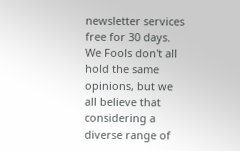newsletter services free for 30 days. We Fools don't all hold the same opinions, but we all believe that considering a diverse range of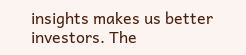insights makes us better investors. The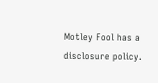Motley Fool has a disclosure policy.